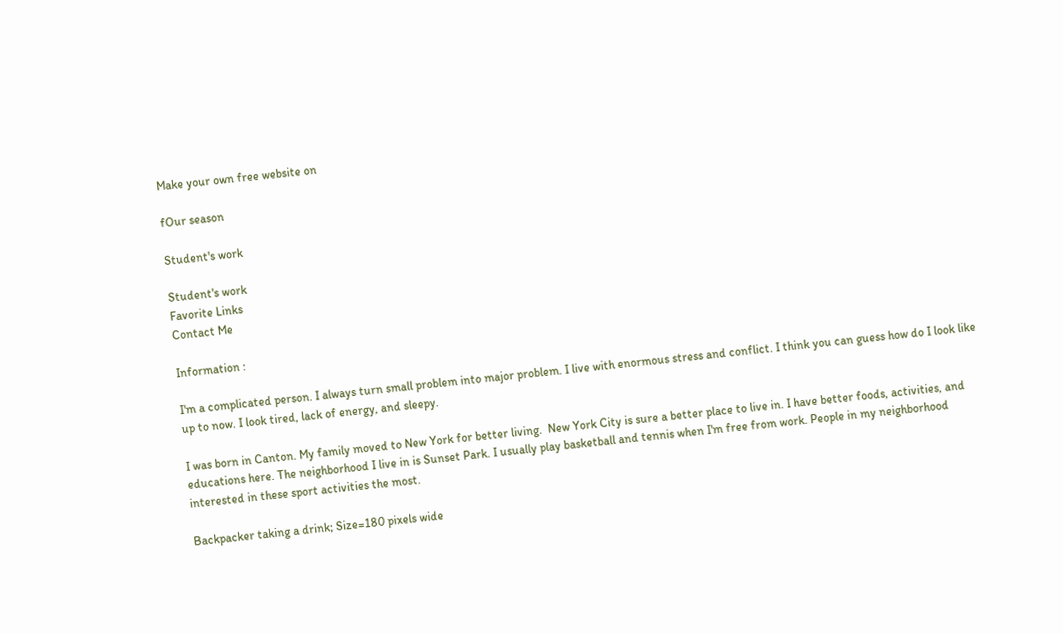Make your own free website on

fOur season

Student's work

Student's work
Favorite Links
Contact Me

Information :

I'm a complicated person. I always turn small problem into major problem. I live with enormous stress and conflict. I think you can guess how do I look like up to now. I look tired, lack of energy, and sleepy.

I was born in Canton. My family moved to New York for better living.  New York City is sure a better place to live in. I have better foods, activities, and educations here. The neighborhood I live in is Sunset Park. I usually play basketball and tennis when I'm free from work. People in my neighborhood interested in these sport activities the most.

Backpacker taking a drink; Size=180 pixels wide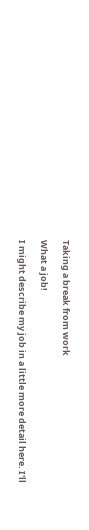Taking a break from work

What a job!

I might describe my job in a little more detail here. I'll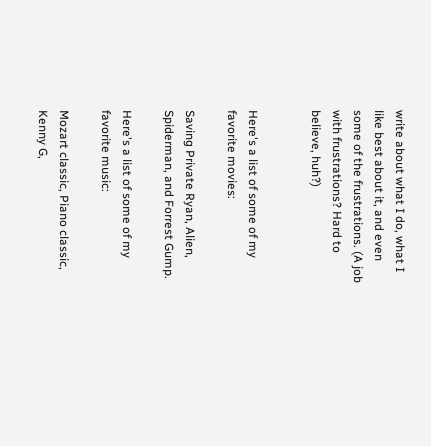write about what I do, what I like best about it, and even some of the frustrations. (A job with frustrations? Hard to believe, huh?)


Here's a list of some of my favorite movies:

Saving Private Ryan, Alien, Spiderman, and Forrest Gump.

Here's a list of some of my favorite music:

Mozart classic, Piano classic, Kenny G,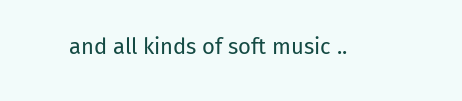and all kinds of soft music ..